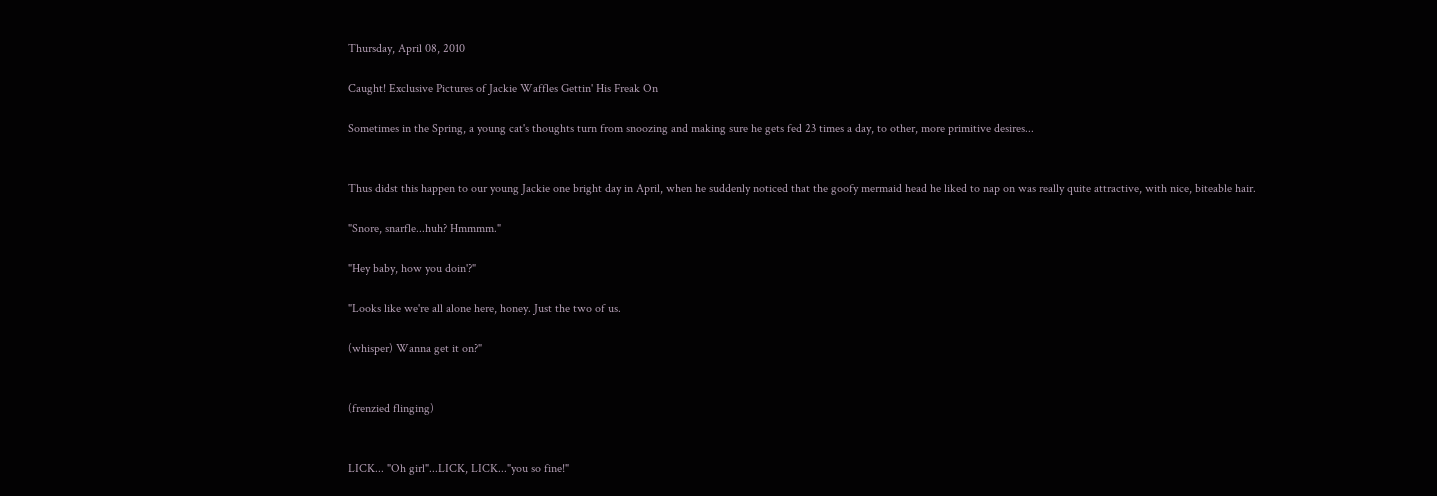Thursday, April 08, 2010

Caught! Exclusive Pictures of Jackie Waffles Gettin' His Freak On

Sometimes in the Spring, a young cat's thoughts turn from snoozing and making sure he gets fed 23 times a day, to other, more primitive desires...


Thus didst this happen to our young Jackie one bright day in April, when he suddenly noticed that the goofy mermaid head he liked to nap on was really quite attractive, with nice, biteable hair.

"Snore, snarfle...huh? Hmmmm."

"Hey baby, how you doin'?"

"Looks like we're all alone here, honey. Just the two of us.

(whisper) Wanna get it on?"


(frenzied flinging)


LICK... "Oh girl"...LICK, LICK..."you so fine!"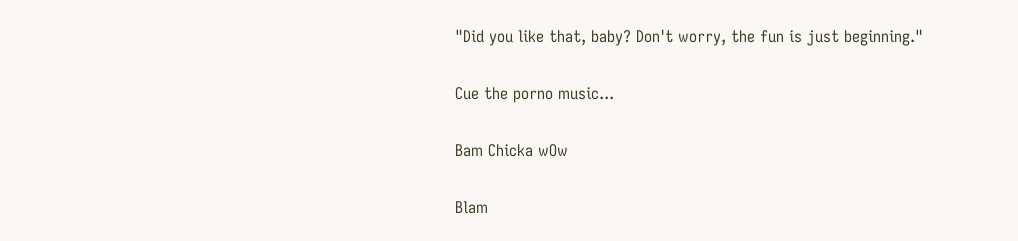"Did you like that, baby? Don't worry, the fun is just beginning."

Cue the porno music...

Bam Chicka wOw

Blam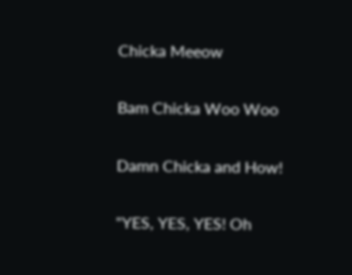Chicka Meeow

Bam Chicka Woo Woo

Damn Chicka and How!

"YES, YES, YES! Oh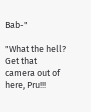Bab-"

"What the hell? Get that camera out of here, Pru!!!